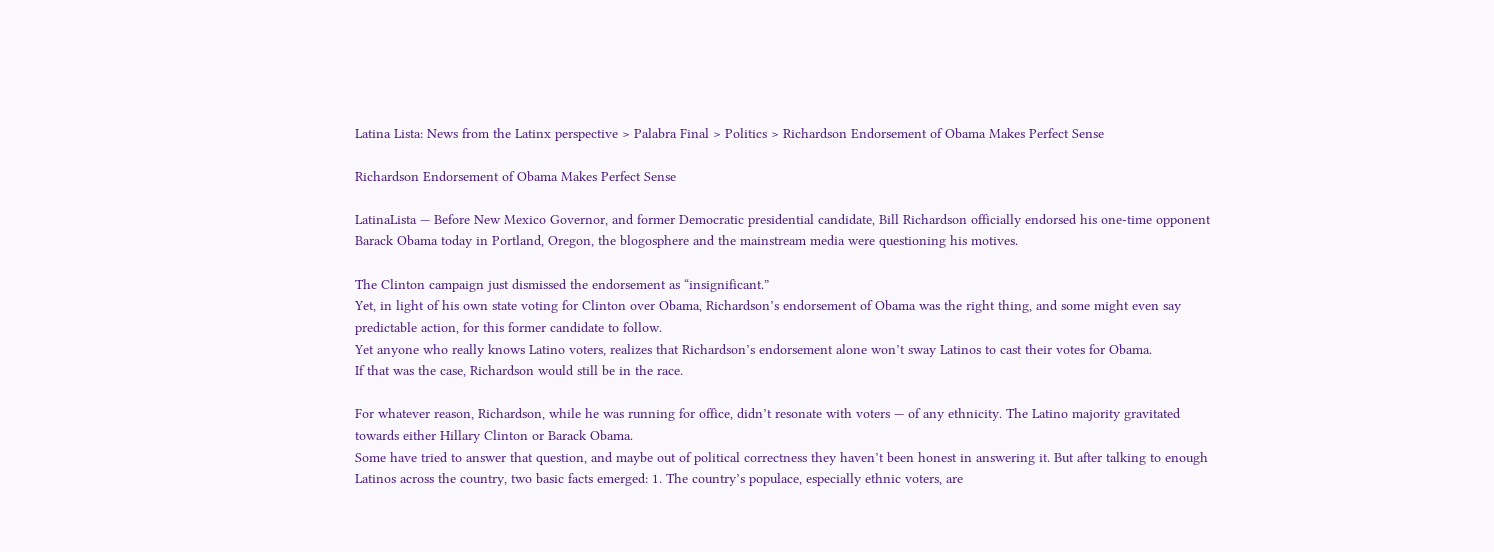Latina Lista: News from the Latinx perspective > Palabra Final > Politics > Richardson Endorsement of Obama Makes Perfect Sense

Richardson Endorsement of Obama Makes Perfect Sense

LatinaLista — Before New Mexico Governor, and former Democratic presidential candidate, Bill Richardson officially endorsed his one-time opponent Barack Obama today in Portland, Oregon, the blogosphere and the mainstream media were questioning his motives.

The Clinton campaign just dismissed the endorsement as “insignificant.”
Yet, in light of his own state voting for Clinton over Obama, Richardson’s endorsement of Obama was the right thing, and some might even say predictable action, for this former candidate to follow.
Yet anyone who really knows Latino voters, realizes that Richardson’s endorsement alone won’t sway Latinos to cast their votes for Obama.
If that was the case, Richardson would still be in the race.

For whatever reason, Richardson, while he was running for office, didn’t resonate with voters — of any ethnicity. The Latino majority gravitated towards either Hillary Clinton or Barack Obama.
Some have tried to answer that question, and maybe out of political correctness they haven’t been honest in answering it. But after talking to enough Latinos across the country, two basic facts emerged: 1. The country’s populace, especially ethnic voters, are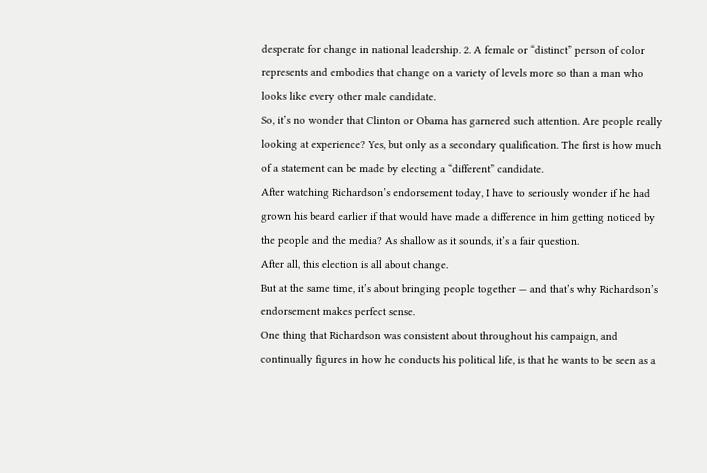desperate for change in national leadership. 2. A female or “distinct” person of color represents and embodies that change on a variety of levels more so than a man who looks like every other male candidate.
So, it’s no wonder that Clinton or Obama has garnered such attention. Are people really looking at experience? Yes, but only as a secondary qualification. The first is how much of a statement can be made by electing a “different” candidate.
After watching Richardson’s endorsement today, I have to seriously wonder if he had grown his beard earlier if that would have made a difference in him getting noticed by the people and the media? As shallow as it sounds, it’s a fair question.
After all, this election is all about change.
But at the same time, it’s about bringing people together — and that’s why Richardson’s endorsement makes perfect sense.
One thing that Richardson was consistent about throughout his campaign, and continually figures in how he conducts his political life, is that he wants to be seen as a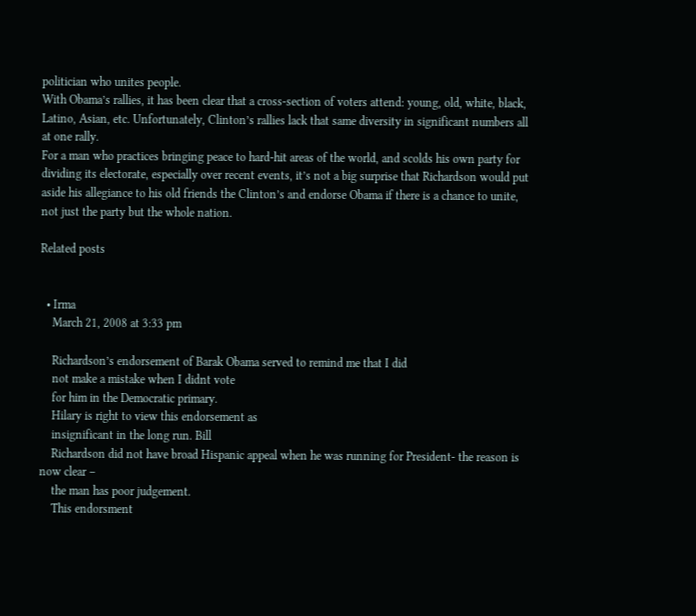politician who unites people.
With Obama’s rallies, it has been clear that a cross-section of voters attend: young, old, white, black, Latino, Asian, etc. Unfortunately, Clinton’s rallies lack that same diversity in significant numbers all at one rally.
For a man who practices bringing peace to hard-hit areas of the world, and scolds his own party for dividing its electorate, especially over recent events, it’s not a big surprise that Richardson would put aside his allegiance to his old friends the Clinton’s and endorse Obama if there is a chance to unite, not just the party but the whole nation.

Related posts


  • Irma
    March 21, 2008 at 3:33 pm

    Richardson’s endorsement of Barak Obama served to remind me that I did
    not make a mistake when I didnt vote
    for him in the Democratic primary.
    Hilary is right to view this endorsement as
    insignificant in the long run. Bill
    Richardson did not have broad Hispanic appeal when he was running for President- the reason is now clear –
    the man has poor judgement.
    This endorsment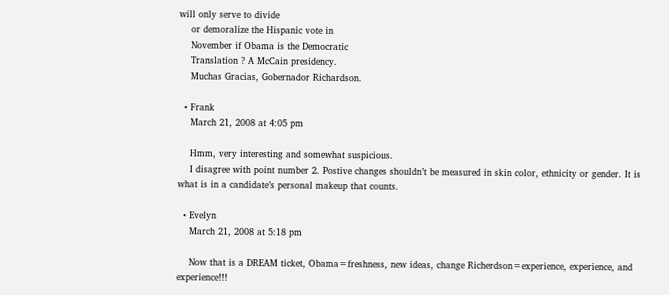will only serve to divide
    or demoralize the Hispanic vote in
    November if Obama is the Democratic
    Translation ? A McCain presidency.
    Muchas Gracias, Gobernador Richardson.

  • Frank
    March 21, 2008 at 4:05 pm

    Hmm, very interesting and somewhat suspicious.
    I disagree with point number 2. Postive changes shouldn’t be measured in skin color, ethnicity or gender. It is what is in a candidate’s personal makeup that counts.

  • Evelyn
    March 21, 2008 at 5:18 pm

    Now that is a DREAM ticket, Obama=freshness, new ideas, change Richerdson=experience, experience, and experience!!!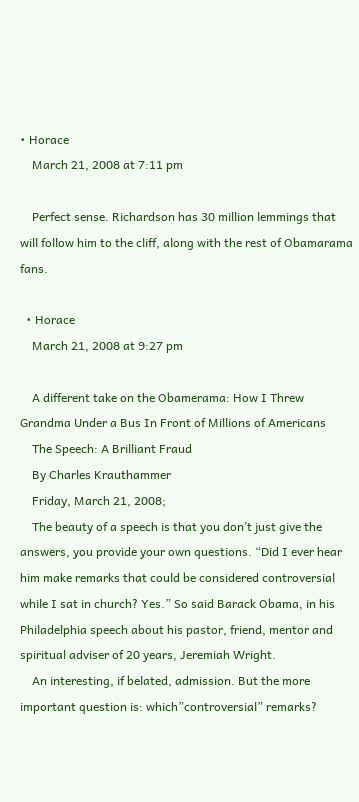• Horace
    March 21, 2008 at 7:11 pm

    Perfect sense. Richardson has 30 million lemmings that will follow him to the cliff, along with the rest of Obamarama fans.

  • Horace
    March 21, 2008 at 9:27 pm

    A different take on the Obamerama: How I Threw Grandma Under a Bus In Front of Millions of Americans
    The Speech: A Brilliant Fraud
    By Charles Krauthammer
    Friday, March 21, 2008;
    The beauty of a speech is that you don’t just give the answers, you provide your own questions. “Did I ever hear him make remarks that could be considered controversial while I sat in church? Yes.” So said Barack Obama, in his Philadelphia speech about his pastor, friend, mentor and spiritual adviser of 20 years, Jeremiah Wright.
    An interesting, if belated, admission. But the more important question is: which”controversial” remarks?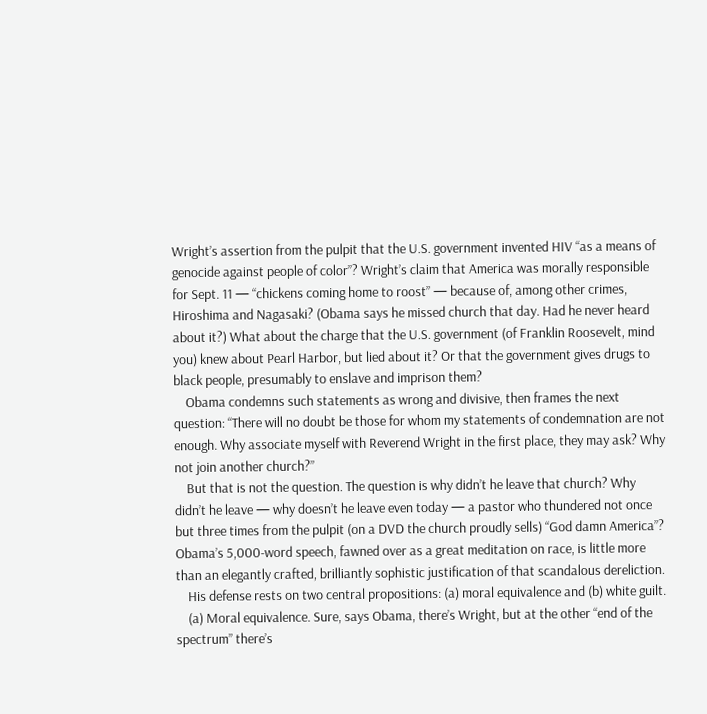Wright’s assertion from the pulpit that the U.S. government invented HIV “as a means of genocide against people of color”? Wright’s claim that America was morally responsible for Sept. 11 — “chickens coming home to roost” — because of, among other crimes, Hiroshima and Nagasaki? (Obama says he missed church that day. Had he never heard about it?) What about the charge that the U.S. government (of Franklin Roosevelt, mind you) knew about Pearl Harbor, but lied about it? Or that the government gives drugs to black people, presumably to enslave and imprison them?
    Obama condemns such statements as wrong and divisive, then frames the next question: “There will no doubt be those for whom my statements of condemnation are not enough. Why associate myself with Reverend Wright in the first place, they may ask? Why not join another church?”
    But that is not the question. The question is why didn’t he leave that church? Why didn’t he leave — why doesn’t he leave even today — a pastor who thundered not once but three times from the pulpit (on a DVD the church proudly sells) “God damn America”? Obama’s 5,000-word speech, fawned over as a great meditation on race, is little more than an elegantly crafted, brilliantly sophistic justification of that scandalous dereliction.
    His defense rests on two central propositions: (a) moral equivalence and (b) white guilt.
    (a) Moral equivalence. Sure, says Obama, there’s Wright, but at the other “end of the spectrum” there’s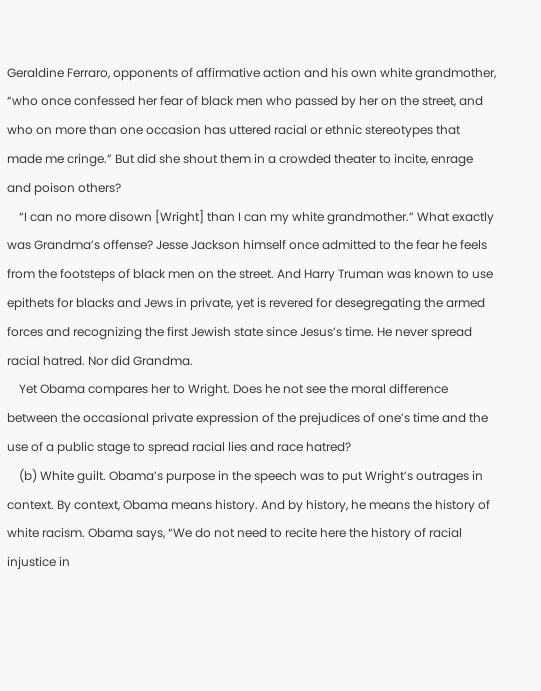Geraldine Ferraro, opponents of affirmative action and his own white grandmother, “who once confessed her fear of black men who passed by her on the street, and who on more than one occasion has uttered racial or ethnic stereotypes that made me cringe.” But did she shout them in a crowded theater to incite, enrage and poison others?
    “I can no more disown [Wright] than I can my white grandmother.” What exactly was Grandma’s offense? Jesse Jackson himself once admitted to the fear he feels from the footsteps of black men on the street. And Harry Truman was known to use epithets for blacks and Jews in private, yet is revered for desegregating the armed forces and recognizing the first Jewish state since Jesus’s time. He never spread racial hatred. Nor did Grandma.
    Yet Obama compares her to Wright. Does he not see the moral difference between the occasional private expression of the prejudices of one’s time and the use of a public stage to spread racial lies and race hatred?
    (b) White guilt. Obama’s purpose in the speech was to put Wright’s outrages in context. By context, Obama means history. And by history, he means the history of white racism. Obama says, “We do not need to recite here the history of racial injustice in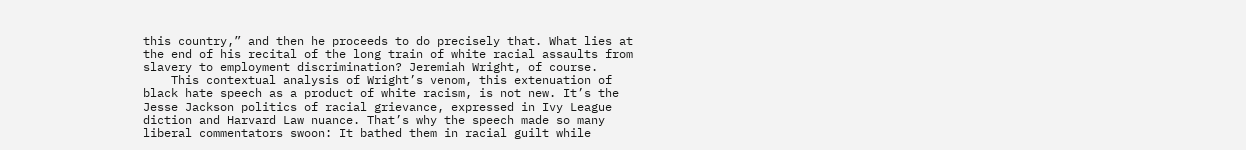this country,” and then he proceeds to do precisely that. What lies at the end of his recital of the long train of white racial assaults from slavery to employment discrimination? Jeremiah Wright, of course.
    This contextual analysis of Wright’s venom, this extenuation of black hate speech as a product of white racism, is not new. It’s the Jesse Jackson politics of racial grievance, expressed in Ivy League diction and Harvard Law nuance. That’s why the speech made so many liberal commentators swoon: It bathed them in racial guilt while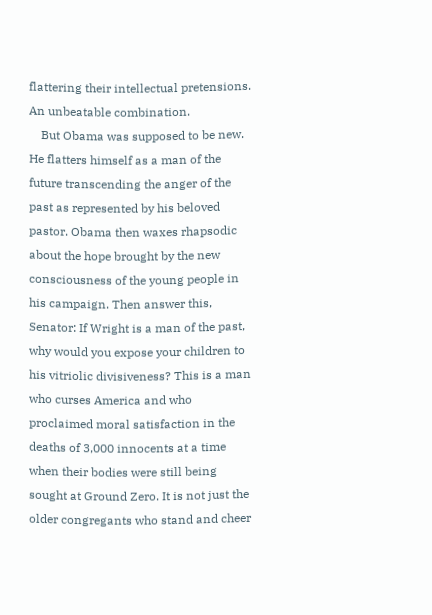flattering their intellectual pretensions. An unbeatable combination.
    But Obama was supposed to be new. He flatters himself as a man of the future transcending the anger of the past as represented by his beloved pastor. Obama then waxes rhapsodic about the hope brought by the new consciousness of the young people in his campaign. Then answer this, Senator: If Wright is a man of the past, why would you expose your children to his vitriolic divisiveness? This is a man who curses America and who proclaimed moral satisfaction in the deaths of 3,000 innocents at a time when their bodies were still being sought at Ground Zero. It is not just the older congregants who stand and cheer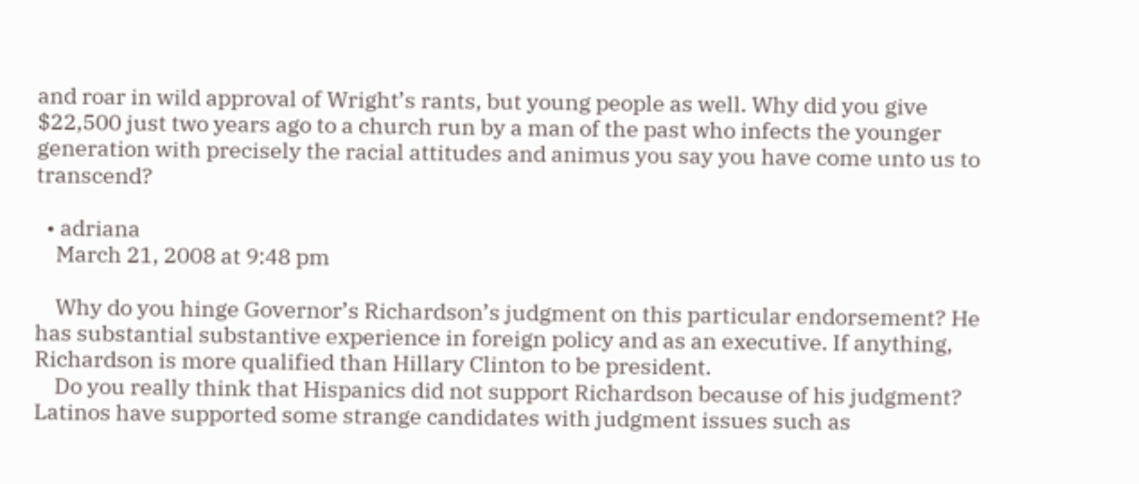and roar in wild approval of Wright’s rants, but young people as well. Why did you give $22,500 just two years ago to a church run by a man of the past who infects the younger generation with precisely the racial attitudes and animus you say you have come unto us to transcend?

  • adriana
    March 21, 2008 at 9:48 pm

    Why do you hinge Governor’s Richardson’s judgment on this particular endorsement? He has substantial substantive experience in foreign policy and as an executive. If anything, Richardson is more qualified than Hillary Clinton to be president.
    Do you really think that Hispanics did not support Richardson because of his judgment? Latinos have supported some strange candidates with judgment issues such as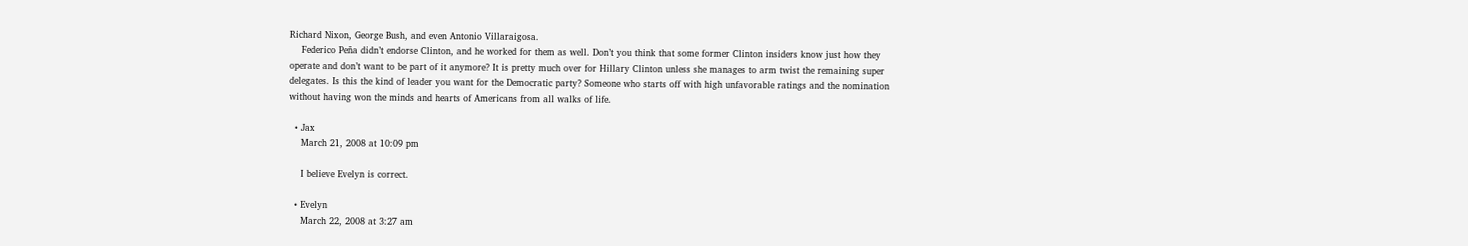Richard Nixon, George Bush, and even Antonio Villaraigosa.
    Federico Peña didn’t endorse Clinton, and he worked for them as well. Don’t you think that some former Clinton insiders know just how they operate and don’t want to be part of it anymore? It is pretty much over for Hillary Clinton unless she manages to arm twist the remaining super delegates. Is this the kind of leader you want for the Democratic party? Someone who starts off with high unfavorable ratings and the nomination without having won the minds and hearts of Americans from all walks of life.

  • Jax
    March 21, 2008 at 10:09 pm

    I believe Evelyn is correct.

  • Evelyn
    March 22, 2008 at 3:27 am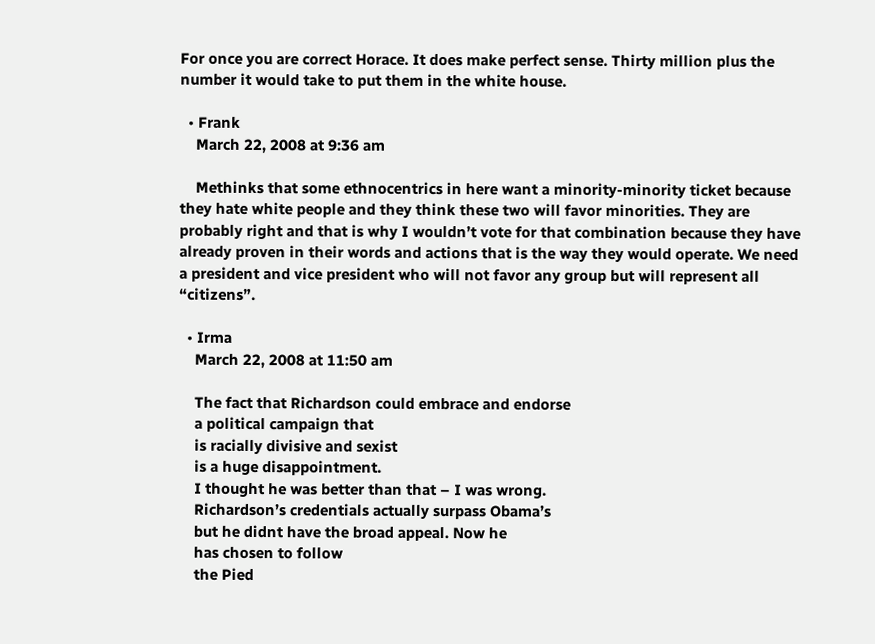For once you are correct Horace. It does make perfect sense. Thirty million plus the number it would take to put them in the white house.

  • Frank
    March 22, 2008 at 9:36 am

    Methinks that some ethnocentrics in here want a minority-minority ticket because they hate white people and they think these two will favor minorities. They are probably right and that is why I wouldn’t vote for that combination because they have already proven in their words and actions that is the way they would operate. We need a president and vice president who will not favor any group but will represent all “citizens”.

  • Irma
    March 22, 2008 at 11:50 am

    The fact that Richardson could embrace and endorse
    a political campaign that
    is racially divisive and sexist
    is a huge disappointment.
    I thought he was better than that – I was wrong.
    Richardson’s credentials actually surpass Obama’s
    but he didnt have the broad appeal. Now he
    has chosen to follow
    the Pied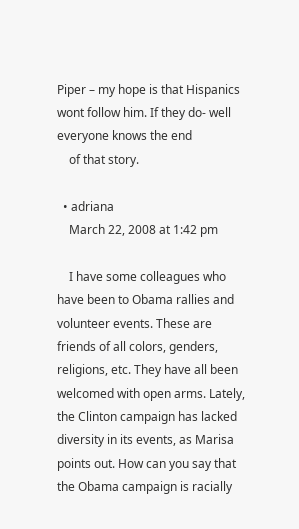Piper – my hope is that Hispanics wont follow him. If they do- well everyone knows the end
    of that story.

  • adriana
    March 22, 2008 at 1:42 pm

    I have some colleagues who have been to Obama rallies and volunteer events. These are friends of all colors, genders, religions, etc. They have all been welcomed with open arms. Lately, the Clinton campaign has lacked diversity in its events, as Marisa points out. How can you say that the Obama campaign is racially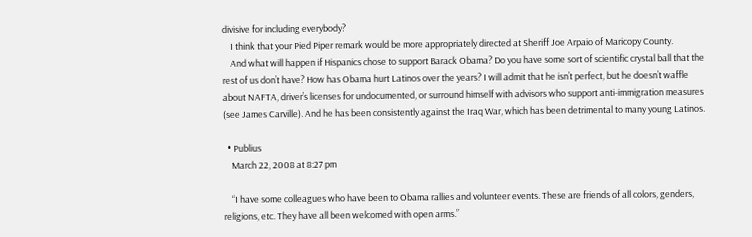divisive for including everybody?
    I think that your Pied Piper remark would be more appropriately directed at Sheriff Joe Arpaio of Maricopy County.
    And what will happen if Hispanics chose to support Barack Obama? Do you have some sort of scientific crystal ball that the rest of us don’t have? How has Obama hurt Latinos over the years? I will admit that he isn’t perfect, but he doesn’t waffle about NAFTA, driver’s licenses for undocumented, or surround himself with advisors who support anti-immigration measures (see James Carville). And he has been consistently against the Iraq War, which has been detrimental to many young Latinos.

  • Publius
    March 22, 2008 at 8:27 pm

    “I have some colleagues who have been to Obama rallies and volunteer events. These are friends of all colors, genders, religions, etc. They have all been welcomed with open arms.”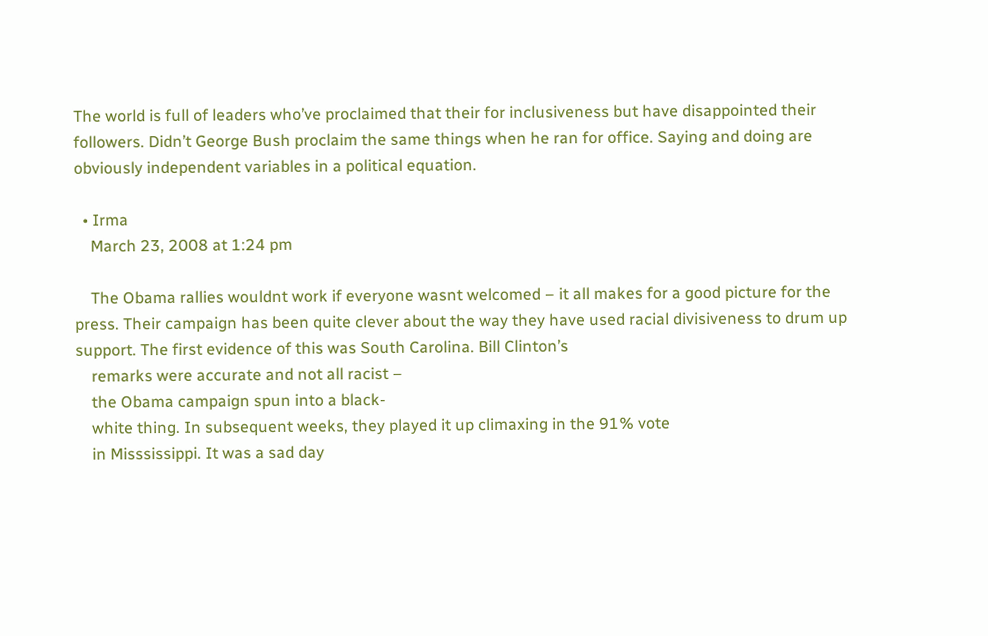The world is full of leaders who’ve proclaimed that their for inclusiveness but have disappointed their followers. Didn’t George Bush proclaim the same things when he ran for office. Saying and doing are obviously independent variables in a political equation.

  • Irma
    March 23, 2008 at 1:24 pm

    The Obama rallies wouldnt work if everyone wasnt welcomed – it all makes for a good picture for the press. Their campaign has been quite clever about the way they have used racial divisiveness to drum up support. The first evidence of this was South Carolina. Bill Clinton’s
    remarks were accurate and not all racist –
    the Obama campaign spun into a black-
    white thing. In subsequent weeks, they played it up climaxing in the 91% vote
    in Misssissippi. It was a sad day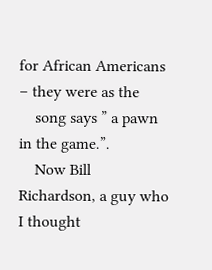for African Americans – they were as the
    song says ” a pawn in the game.”.
    Now Bill Richardson, a guy who I thought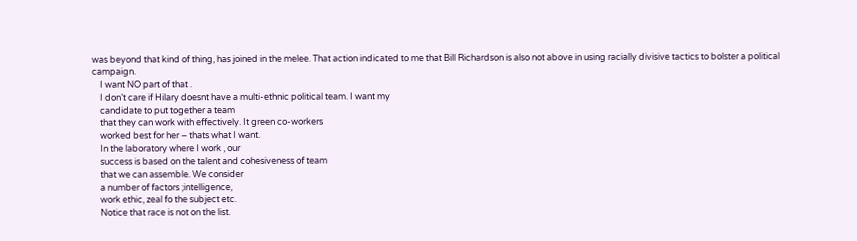was beyond that kind of thing, has joined in the melee. That action indicated to me that Bill Richardson is also not above in using racially divisive tactics to bolster a political campaign.
    I want NO part of that .
    I don’t care if Hilary doesnt have a multi-ethnic political team. I want my
    candidate to put together a team
    that they can work with effectively. It green co-workers
    worked best for her – thats what I want.
    In the laboratory where I work , our
    success is based on the talent and cohesiveness of team
    that we can assemble. We consider
    a number of factors ;intelligence,
    work ethic, zeal fo the subject etc.
    Notice that race is not on the list.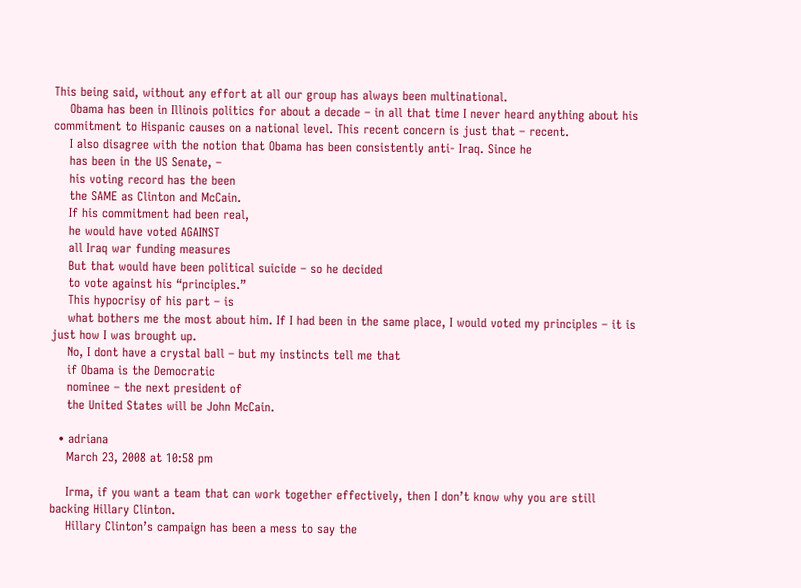This being said, without any effort at all our group has always been multinational.
    Obama has been in Illinois politics for about a decade – in all that time I never heard anything about his commitment to Hispanic causes on a national level. This recent concern is just that – recent.
    I also disagree with the notion that Obama has been consistently anti- Iraq. Since he
    has been in the US Senate, –
    his voting record has the been
    the SAME as Clinton and McCain.
    If his commitment had been real,
    he would have voted AGAINST
    all Iraq war funding measures
    But that would have been political suicide – so he decided
    to vote against his “principles.”
    This hypocrisy of his part – is
    what bothers me the most about him. If I had been in the same place, I would voted my principles – it is just how I was brought up.
    No, I dont have a crystal ball – but my instincts tell me that
    if Obama is the Democratic
    nominee – the next president of
    the United States will be John McCain.

  • adriana
    March 23, 2008 at 10:58 pm

    Irma, if you want a team that can work together effectively, then I don’t know why you are still backing Hillary Clinton.
    Hillary Clinton’s campaign has been a mess to say the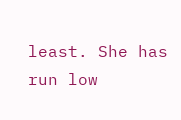least. She has run low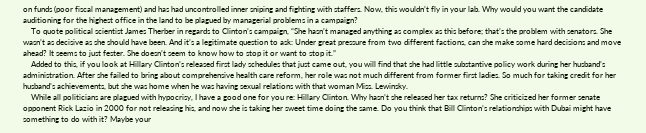on funds (poor fiscal management) and has had uncontrolled inner sniping and fighting with staffers. Now, this wouldn’t fly in your lab. Why would you want the candidate auditioning for the highest office in the land to be plagued by managerial problems in a campaign?
    To quote political scientist James Therber in regards to Clinton’s campaign, “She hasn’t managed anything as complex as this before; that’s the problem with senators. She wasn’t as decisive as she should have been. And it’s a legitimate question to ask: Under great pressure from two different factions, can she make some hard decisions and move ahead? It seems to just fester. She doesn’t seem to know how to stop it or want to stop it.”
    Added to this, if you look at Hillary Clinton’s released first lady schedules that just came out, you will find that she had little substantive policy work during her husband’s administration. After she failed to bring about comprehensive health care reform, her role was not much different from former first ladies. So much for taking credit for her husband’s achievements, but she was home when he was having sexual relations with that woman Miss. Lewinsky.
    While all politicians are plagued with hypocrisy, I have a good one for you re: Hillary Clinton. Why hasn’t she released her tax returns? She criticized her former senate opponent Rick Lazio in 2000 for not releasing his, and now she is taking her sweet time doing the same. Do you think that Bill Clinton’s relationships with Dubai might have something to do with it? Maybe your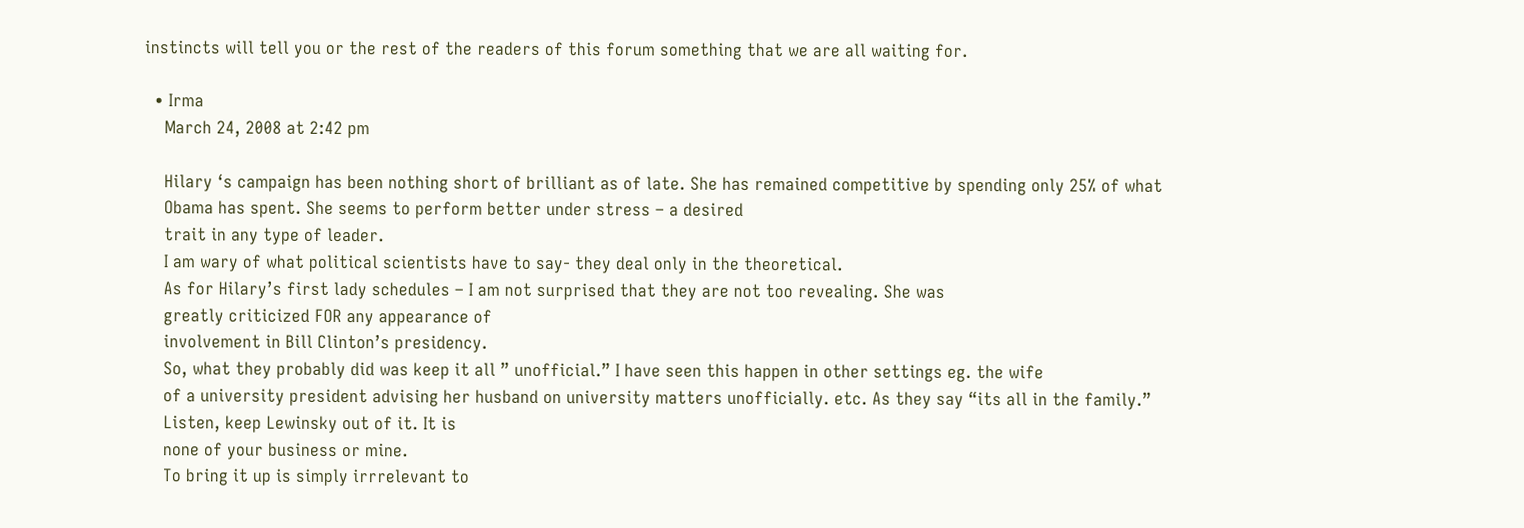instincts will tell you or the rest of the readers of this forum something that we are all waiting for.

  • Irma
    March 24, 2008 at 2:42 pm

    Hilary ‘s campaign has been nothing short of brilliant as of late. She has remained competitive by spending only 25% of what
    Obama has spent. She seems to perform better under stress – a desired
    trait in any type of leader.
    I am wary of what political scientists have to say- they deal only in the theoretical.
    As for Hilary’s first lady schedules – I am not surprised that they are not too revealing. She was
    greatly criticized FOR any appearance of
    involvement in Bill Clinton’s presidency.
    So, what they probably did was keep it all ” unofficial.” I have seen this happen in other settings eg. the wife
    of a university president advising her husband on university matters unofficially. etc. As they say “its all in the family.”
    Listen, keep Lewinsky out of it. It is
    none of your business or mine.
    To bring it up is simply irrrelevant to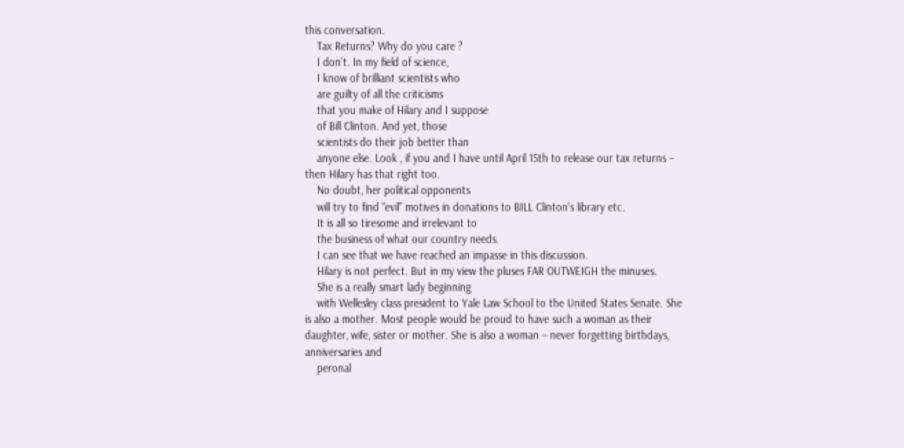this conversation.
    Tax Returns? Why do you care ?
    I don’t. In my field of science,
    I know of brilliant scientists who
    are guilty of all the criticisms
    that you make of Hilary and I suppose
    of Bill Clinton. And yet, those
    scientists do their job better than
    anyone else. Look , if you and I have until April 15th to release our tax returns – then Hilary has that right too.
    No doubt, her political opponents
    will try to find “evil” motives in donations to BILL Clinton’s library etc.
    It is all so tiresome and irrelevant to
    the business of what our country needs.
    I can see that we have reached an impasse in this discussion.
    Hilary is not perfect. But in my view the pluses FAR OUTWEIGH the minuses.
    She is a really smart lady beginning
    with Wellesley class president to Yale Law School to the United States Senate. She is also a mother. Most people would be proud to have such a woman as their daughter, wife, sister or mother. She is also a woman – never forgetting birthdays, anniversaries and
    peronal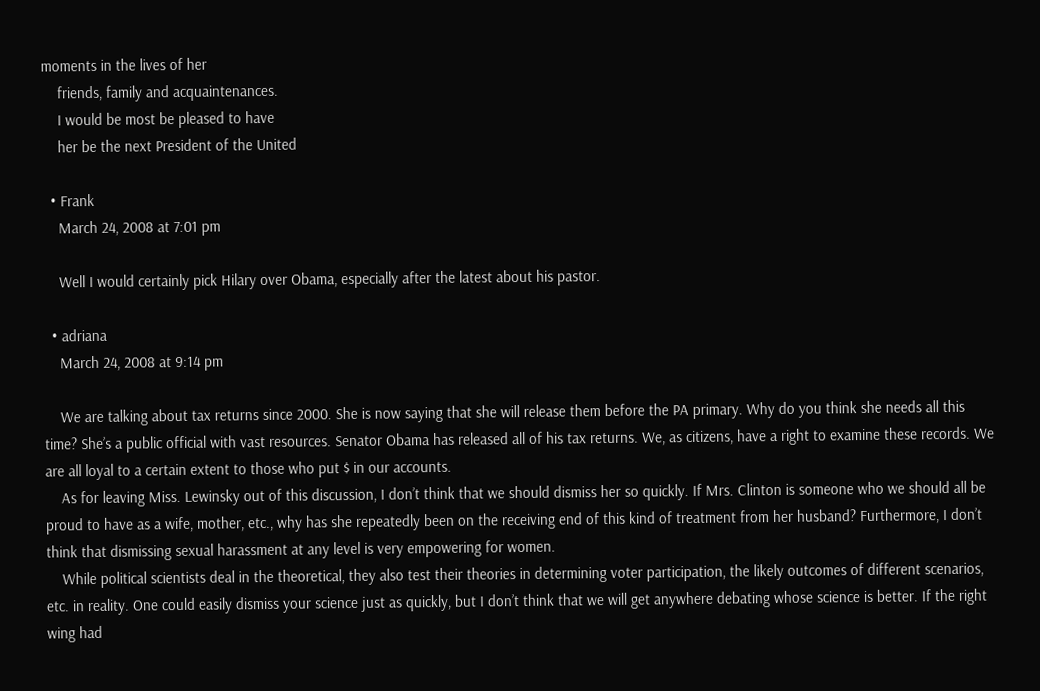moments in the lives of her
    friends, family and acquaintenances.
    I would be most be pleased to have
    her be the next President of the United

  • Frank
    March 24, 2008 at 7:01 pm

    Well I would certainly pick Hilary over Obama, especially after the latest about his pastor.

  • adriana
    March 24, 2008 at 9:14 pm

    We are talking about tax returns since 2000. She is now saying that she will release them before the PA primary. Why do you think she needs all this time? She’s a public official with vast resources. Senator Obama has released all of his tax returns. We, as citizens, have a right to examine these records. We are all loyal to a certain extent to those who put $ in our accounts.
    As for leaving Miss. Lewinsky out of this discussion, I don’t think that we should dismiss her so quickly. If Mrs. Clinton is someone who we should all be proud to have as a wife, mother, etc., why has she repeatedly been on the receiving end of this kind of treatment from her husband? Furthermore, I don’t think that dismissing sexual harassment at any level is very empowering for women.
    While political scientists deal in the theoretical, they also test their theories in determining voter participation, the likely outcomes of different scenarios, etc. in reality. One could easily dismiss your science just as quickly, but I don’t think that we will get anywhere debating whose science is better. If the right wing had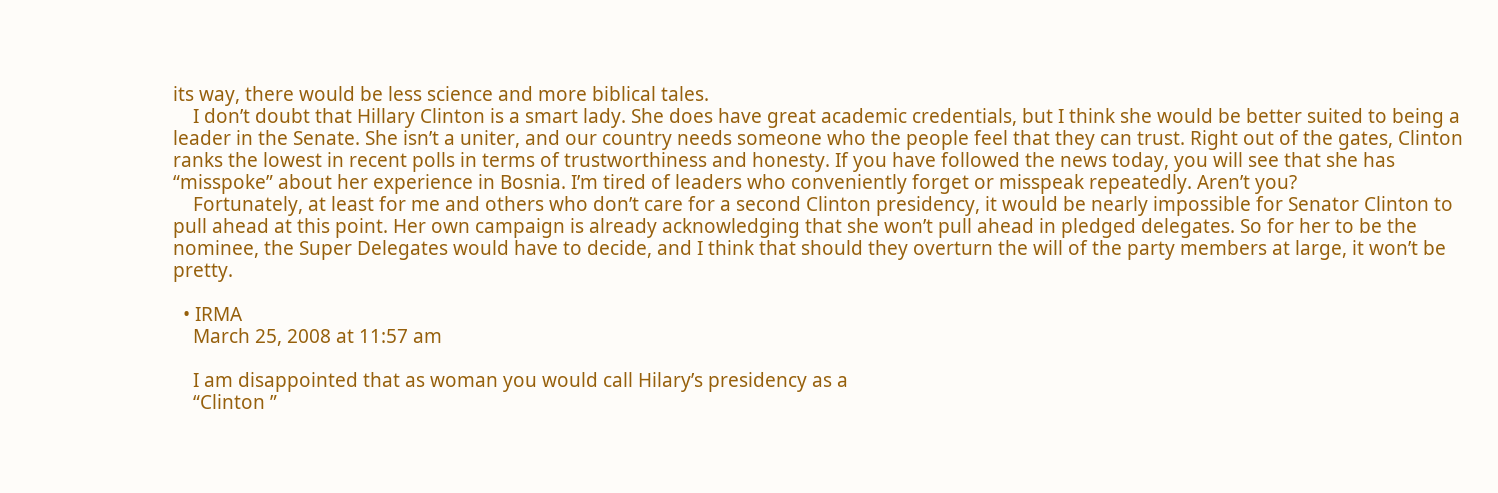its way, there would be less science and more biblical tales.
    I don’t doubt that Hillary Clinton is a smart lady. She does have great academic credentials, but I think she would be better suited to being a leader in the Senate. She isn’t a uniter, and our country needs someone who the people feel that they can trust. Right out of the gates, Clinton ranks the lowest in recent polls in terms of trustworthiness and honesty. If you have followed the news today, you will see that she has “misspoke” about her experience in Bosnia. I’m tired of leaders who conveniently forget or misspeak repeatedly. Aren’t you?
    Fortunately, at least for me and others who don’t care for a second Clinton presidency, it would be nearly impossible for Senator Clinton to pull ahead at this point. Her own campaign is already acknowledging that she won’t pull ahead in pledged delegates. So for her to be the nominee, the Super Delegates would have to decide, and I think that should they overturn the will of the party members at large, it won’t be pretty.

  • IRMA
    March 25, 2008 at 11:57 am

    I am disappointed that as woman you would call Hilary’s presidency as a
    “Clinton ”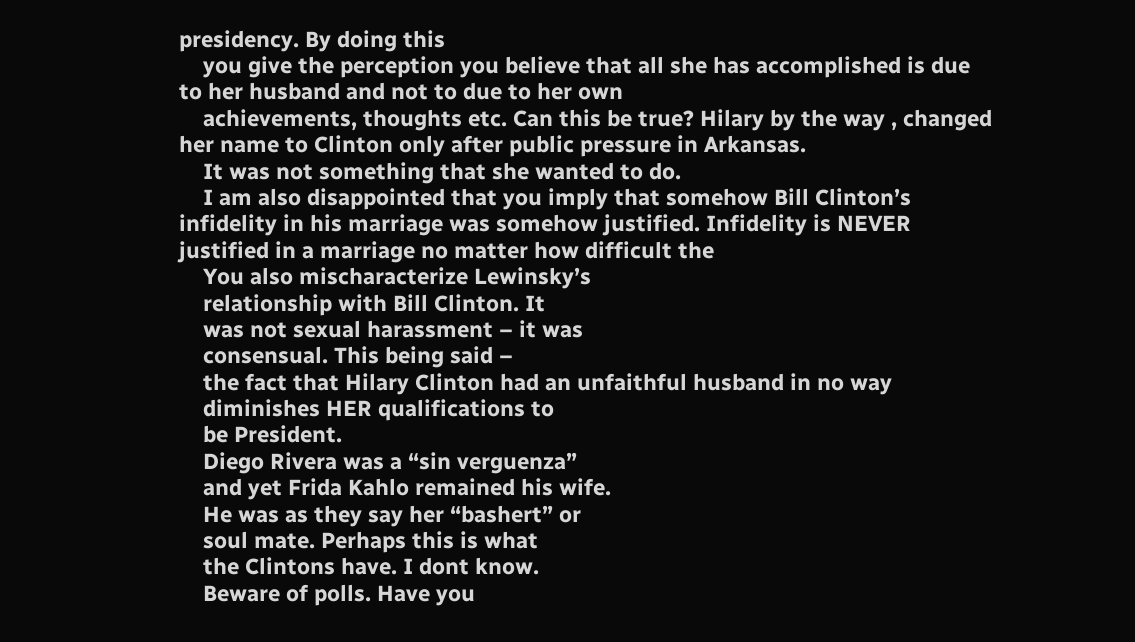presidency. By doing this
    you give the perception you believe that all she has accomplished is due to her husband and not to due to her own
    achievements, thoughts etc. Can this be true? Hilary by the way , changed her name to Clinton only after public pressure in Arkansas.
    It was not something that she wanted to do.
    I am also disappointed that you imply that somehow Bill Clinton’s infidelity in his marriage was somehow justified. Infidelity is NEVER justified in a marriage no matter how difficult the
    You also mischaracterize Lewinsky’s
    relationship with Bill Clinton. It
    was not sexual harassment – it was
    consensual. This being said –
    the fact that Hilary Clinton had an unfaithful husband in no way
    diminishes HER qualifications to
    be President.
    Diego Rivera was a “sin verguenza”
    and yet Frida Kahlo remained his wife.
    He was as they say her “bashert” or
    soul mate. Perhaps this is what
    the Clintons have. I dont know.
    Beware of polls. Have you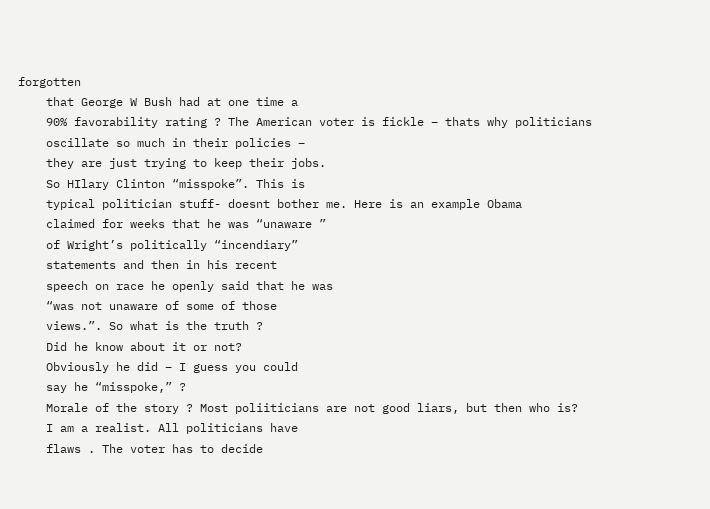forgotten
    that George W Bush had at one time a
    90% favorability rating ? The American voter is fickle – thats why politicians
    oscillate so much in their policies –
    they are just trying to keep their jobs.
    So HIlary Clinton “misspoke”. This is
    typical politician stuff- doesnt bother me. Here is an example Obama
    claimed for weeks that he was “unaware ”
    of Wright’s politically “incendiary”
    statements and then in his recent
    speech on race he openly said that he was
    “was not unaware of some of those
    views.”. So what is the truth ?
    Did he know about it or not?
    Obviously he did – I guess you could
    say he “misspoke,” ?
    Morale of the story ? Most poliiticians are not good liars, but then who is?
    I am a realist. All politicians have
    flaws . The voter has to decide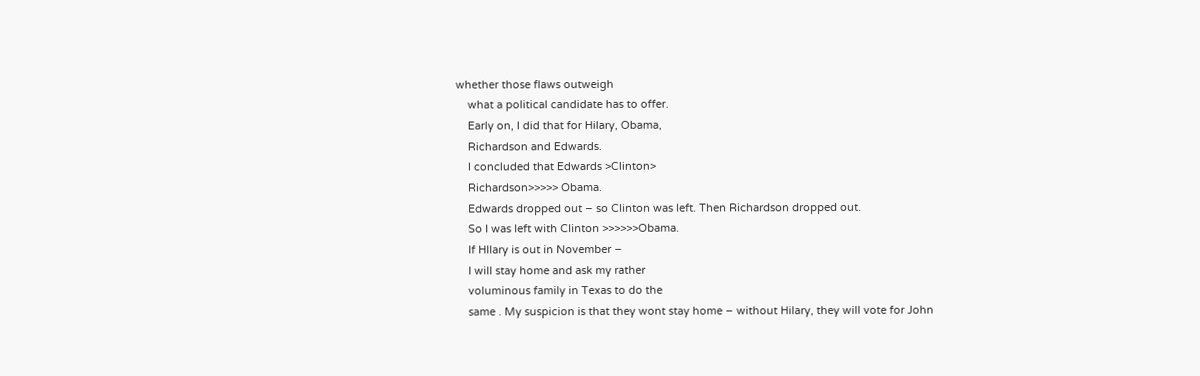whether those flaws outweigh
    what a political candidate has to offer.
    Early on, I did that for Hilary, Obama,
    Richardson and Edwards.
    I concluded that Edwards >Clinton>
    Richardson>>>>> Obama.
    Edwards dropped out – so Clinton was left. Then Richardson dropped out.
    So I was left with Clinton >>>>>>Obama.
    If HIlary is out in November –
    I will stay home and ask my rather
    voluminous family in Texas to do the
    same . My suspicion is that they wont stay home – without Hilary, they will vote for John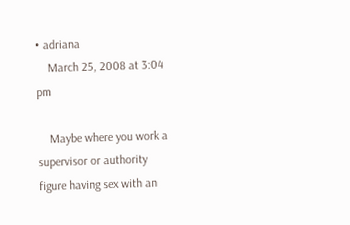• adriana
    March 25, 2008 at 3:04 pm

    Maybe where you work a supervisor or authority figure having sex with an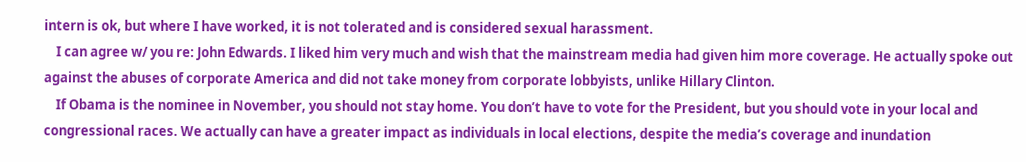intern is ok, but where I have worked, it is not tolerated and is considered sexual harassment.
    I can agree w/ you re: John Edwards. I liked him very much and wish that the mainstream media had given him more coverage. He actually spoke out against the abuses of corporate America and did not take money from corporate lobbyists, unlike Hillary Clinton.
    If Obama is the nominee in November, you should not stay home. You don’t have to vote for the President, but you should vote in your local and congressional races. We actually can have a greater impact as individuals in local elections, despite the media’s coverage and inundation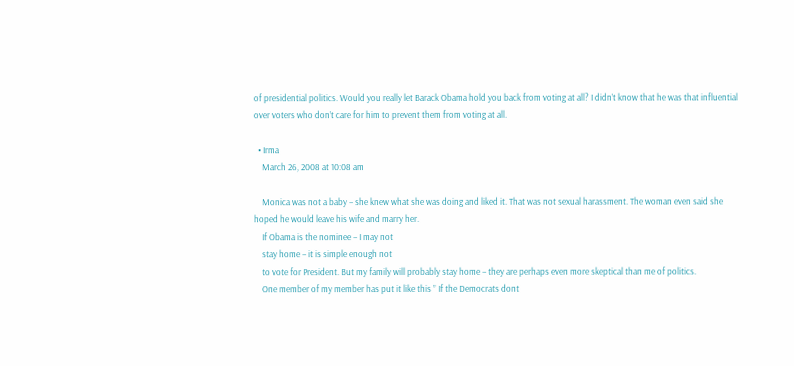of presidential politics. Would you really let Barack Obama hold you back from voting at all? I didn’t know that he was that influential over voters who don’t care for him to prevent them from voting at all.

  • Irma
    March 26, 2008 at 10:08 am

    Monica was not a baby – she knew what she was doing and liked it. That was not sexual harassment. The woman even said she hoped he would leave his wife and marry her.
    If Obama is the nominee – I may not
    stay home – it is simple enough not
    to vote for President. But my family will probably stay home – they are perhaps even more skeptical than me of politics.
    One member of my member has put it like this ” If the Democrats dont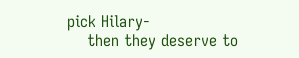pick Hilary-
    then they deserve to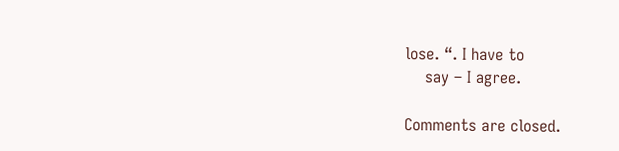lose. “. I have to
    say – I agree.

Comments are closed.